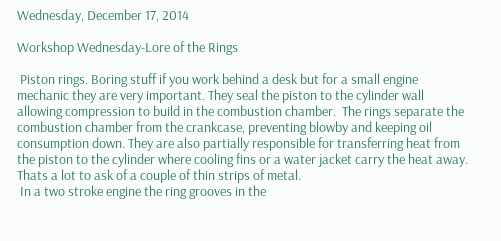Wednesday, December 17, 2014

Workshop Wednesday-Lore of the Rings

 Piston rings. Boring stuff if you work behind a desk but for a small engine mechanic they are very important. They seal the piston to the cylinder wall allowing compression to build in the combustion chamber.  The rings separate the combustion chamber from the crankcase, preventing blowby and keeping oil consumption down. They are also partially responsible for transferring heat from the piston to the cylinder where cooling fins or a water jacket carry the heat away. Thats a lot to ask of a couple of thin strips of metal.
 In a two stroke engine the ring grooves in the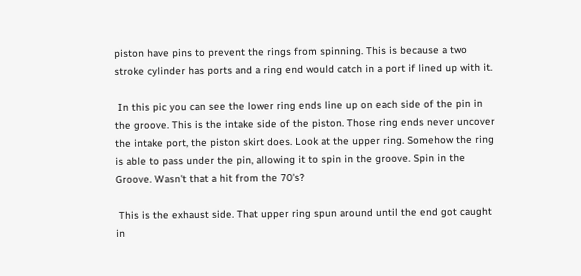piston have pins to prevent the rings from spinning. This is because a two stroke cylinder has ports and a ring end would catch in a port if lined up with it.

 In this pic you can see the lower ring ends line up on each side of the pin in the groove. This is the intake side of the piston. Those ring ends never uncover the intake port, the piston skirt does. Look at the upper ring. Somehow the ring is able to pass under the pin, allowing it to spin in the groove. Spin in the Groove. Wasn't that a hit from the 70's?

 This is the exhaust side. That upper ring spun around until the end got caught in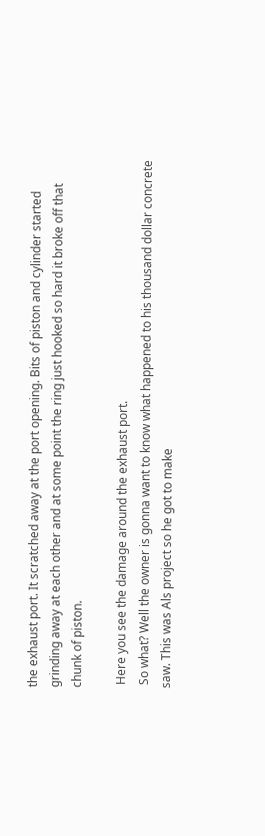the exhaust port. It scratched away at the port opening. Bits of piston and cylinder started grinding away at each other and at some point the ring just hooked so hard it broke off that chunk of piston.

 Here you see the damage around the exhaust port.
 So what? Well the owner is gonna want to know what happened to his thousand dollar concrete saw. This was Als project so he got to make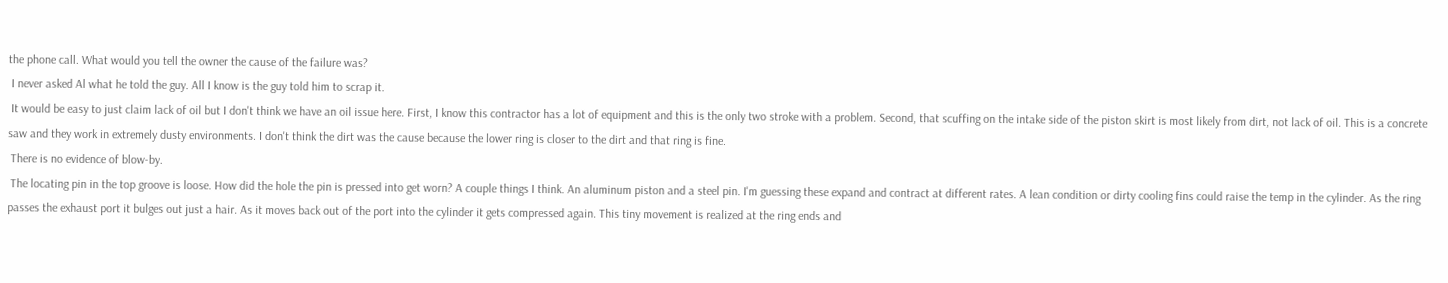the phone call. What would you tell the owner the cause of the failure was?
 I never asked Al what he told the guy. All I know is the guy told him to scrap it.
 It would be easy to just claim lack of oil but I don't think we have an oil issue here. First, I know this contractor has a lot of equipment and this is the only two stroke with a problem. Second, that scuffing on the intake side of the piston skirt is most likely from dirt, not lack of oil. This is a concrete saw and they work in extremely dusty environments. I don't think the dirt was the cause because the lower ring is closer to the dirt and that ring is fine.
 There is no evidence of blow-by.
 The locating pin in the top groove is loose. How did the hole the pin is pressed into get worn? A couple things I think. An aluminum piston and a steel pin. I'm guessing these expand and contract at different rates. A lean condition or dirty cooling fins could raise the temp in the cylinder. As the ring passes the exhaust port it bulges out just a hair. As it moves back out of the port into the cylinder it gets compressed again. This tiny movement is realized at the ring ends and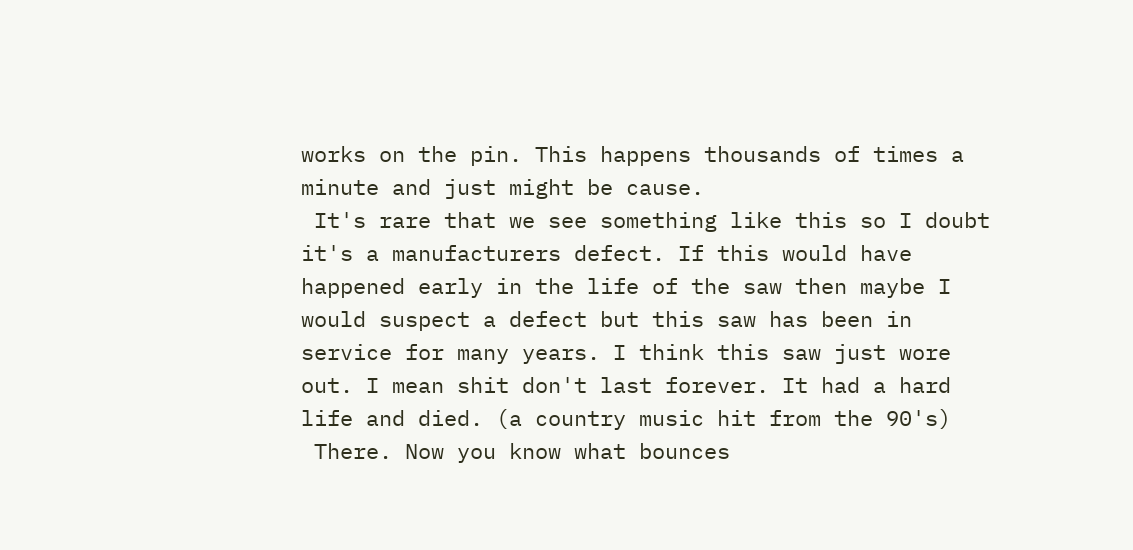works on the pin. This happens thousands of times a minute and just might be cause.
 It's rare that we see something like this so I doubt it's a manufacturers defect. If this would have happened early in the life of the saw then maybe I would suspect a defect but this saw has been in service for many years. I think this saw just wore out. I mean shit don't last forever. It had a hard life and died. (a country music hit from the 90's)
 There. Now you know what bounces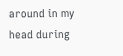around in my head during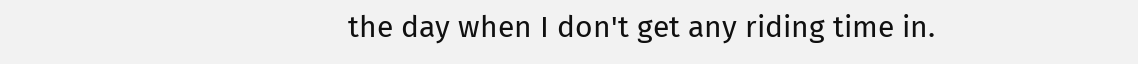the day when I don't get any riding time in.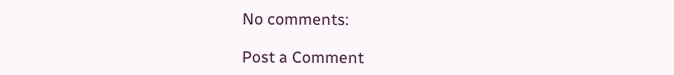No comments:

Post a Comment